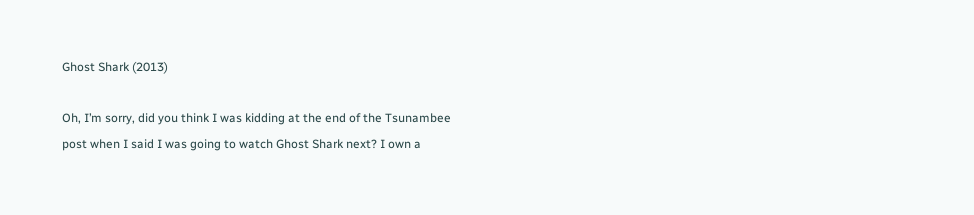Ghost Shark (2013)

Oh, I’m sorry, did you think I was kidding at the end of the Tsunambee post when I said I was going to watch Ghost Shark next? I own a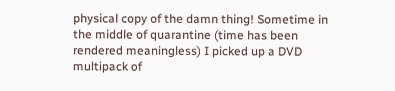physical copy of the damn thing! Sometime in the middle of quarantine (time has been rendered meaningless) I picked up a DVD multipack of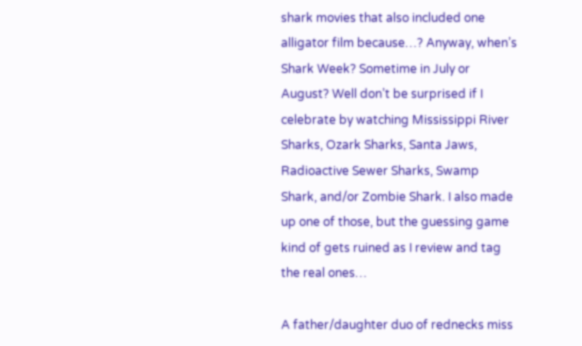shark movies that also included one alligator film because…? Anyway, when’s Shark Week? Sometime in July or August? Well don’t be surprised if I celebrate by watching Mississippi River Sharks, Ozark Sharks, Santa Jaws, Radioactive Sewer Sharks, Swamp Shark, and/or Zombie Shark. I also made up one of those, but the guessing game kind of gets ruined as I review and tag the real ones…

A father/daughter duo of rednecks miss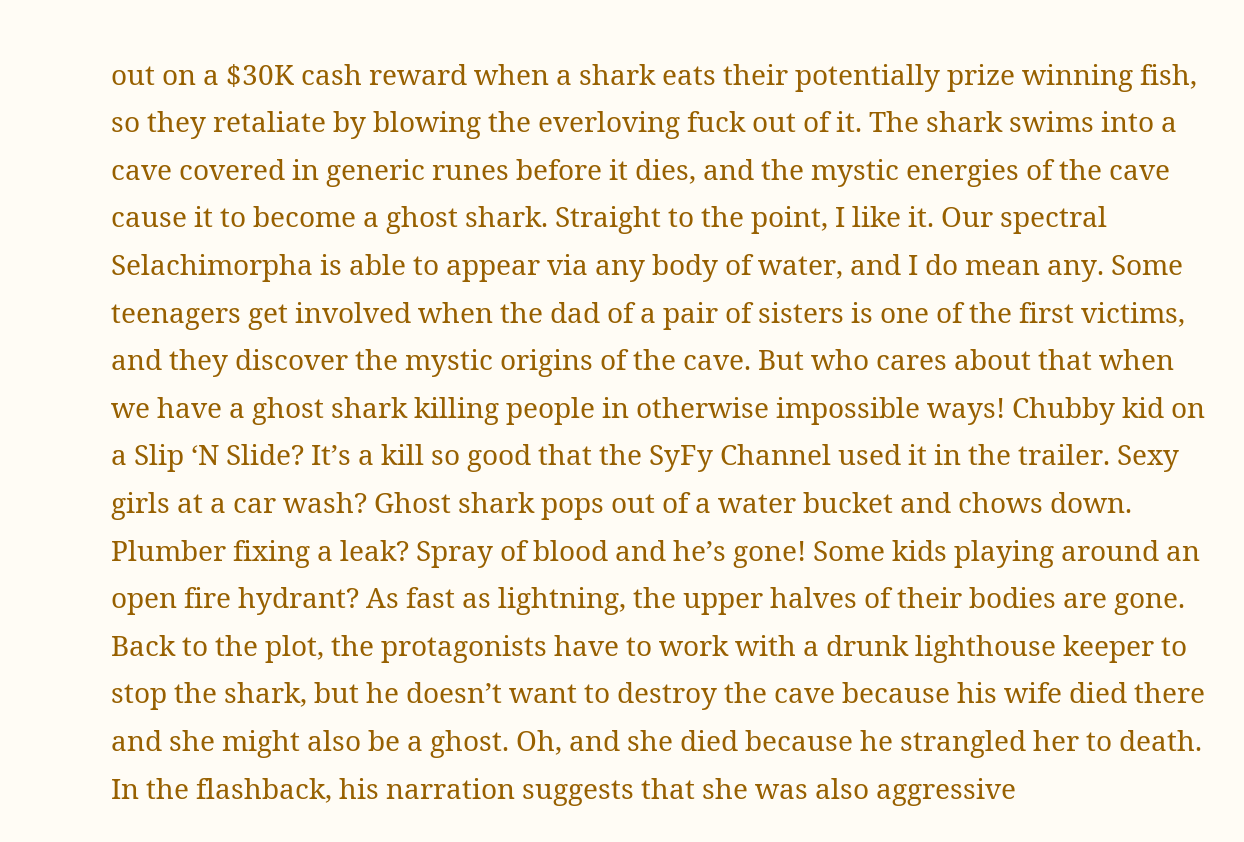out on a $30K cash reward when a shark eats their potentially prize winning fish, so they retaliate by blowing the everloving fuck out of it. The shark swims into a cave covered in generic runes before it dies, and the mystic energies of the cave cause it to become a ghost shark. Straight to the point, I like it. Our spectral Selachimorpha is able to appear via any body of water, and I do mean any. Some teenagers get involved when the dad of a pair of sisters is one of the first victims, and they discover the mystic origins of the cave. But who cares about that when we have a ghost shark killing people in otherwise impossible ways! Chubby kid on a Slip ‘N Slide? It’s a kill so good that the SyFy Channel used it in the trailer. Sexy girls at a car wash? Ghost shark pops out of a water bucket and chows down. Plumber fixing a leak? Spray of blood and he’s gone! Some kids playing around an open fire hydrant? As fast as lightning, the upper halves of their bodies are gone. Back to the plot, the protagonists have to work with a drunk lighthouse keeper to stop the shark, but he doesn’t want to destroy the cave because his wife died there and she might also be a ghost. Oh, and she died because he strangled her to death. In the flashback, his narration suggests that she was also aggressive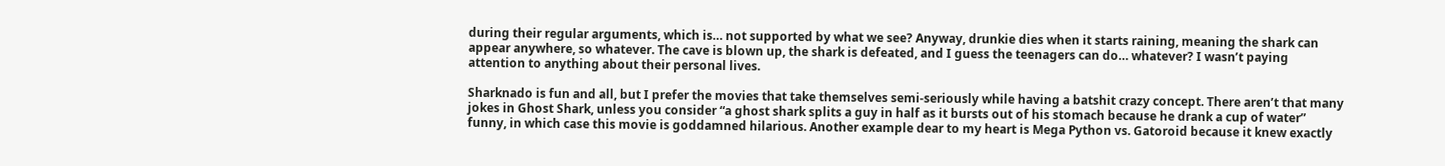during their regular arguments, which is… not supported by what we see? Anyway, drunkie dies when it starts raining, meaning the shark can appear anywhere, so whatever. The cave is blown up, the shark is defeated, and I guess the teenagers can do… whatever? I wasn’t paying attention to anything about their personal lives.

Sharknado is fun and all, but I prefer the movies that take themselves semi-seriously while having a batshit crazy concept. There aren’t that many jokes in Ghost Shark, unless you consider “a ghost shark splits a guy in half as it bursts out of his stomach because he drank a cup of water” funny, in which case this movie is goddamned hilarious. Another example dear to my heart is Mega Python vs. Gatoroid because it knew exactly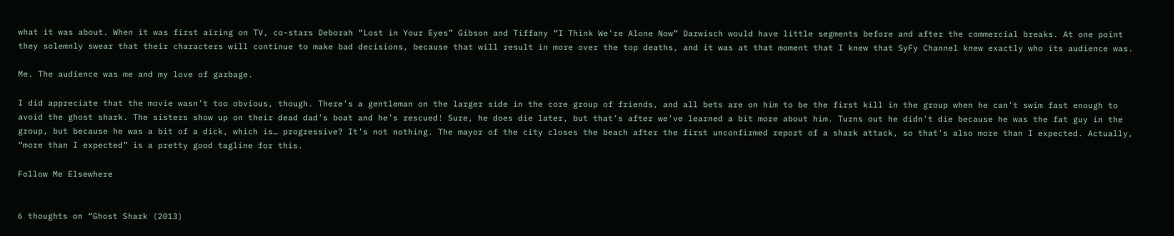what it was about. When it was first airing on TV, co-stars Deborah “Lost in Your Eyes” Gibson and Tiffany “I Think We’re Alone Now” Darwisch would have little segments before and after the commercial breaks. At one point they solemnly swear that their characters will continue to make bad decisions, because that will result in more over the top deaths, and it was at that moment that I knew that SyFy Channel knew exactly who its audience was.

Me. The audience was me and my love of garbage.

I did appreciate that the movie wasn’t too obvious, though. There’s a gentleman on the larger side in the core group of friends, and all bets are on him to be the first kill in the group when he can’t swim fast enough to avoid the ghost shark. The sisters show up on their dead dad’s boat and he’s rescued! Sure, he does die later, but that’s after we’ve learned a bit more about him. Turns out he didn’t die because he was the fat guy in the group, but because he was a bit of a dick, which is… progressive? It’s not nothing. The mayor of the city closes the beach after the first unconfirmed report of a shark attack, so that’s also more than I expected. Actually, “more than I expected” is a pretty good tagline for this.

Follow Me Elsewhere


6 thoughts on “Ghost Shark (2013)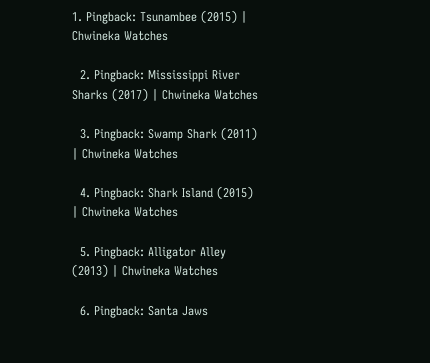1. Pingback: Tsunambee (2015) | Chwineka Watches

  2. Pingback: Mississippi River Sharks (2017) | Chwineka Watches

  3. Pingback: Swamp Shark (2011) | Chwineka Watches

  4. Pingback: Shark Island (2015) | Chwineka Watches

  5. Pingback: Alligator Alley (2013) | Chwineka Watches

  6. Pingback: Santa Jaws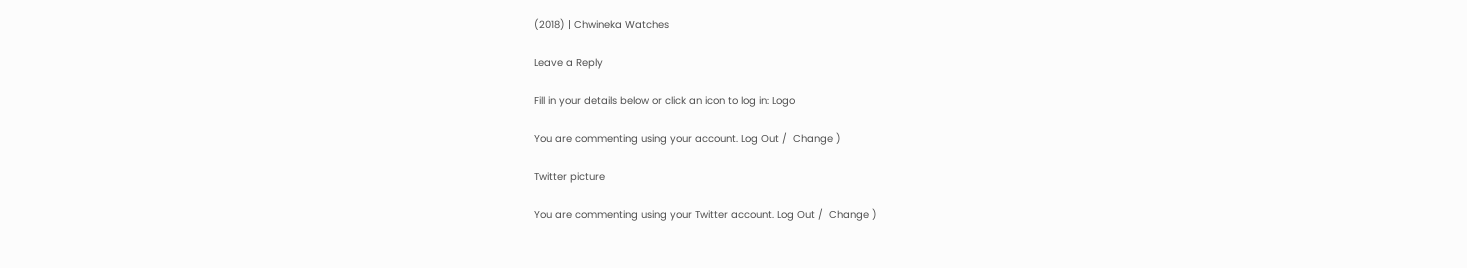(2018) | Chwineka Watches

Leave a Reply

Fill in your details below or click an icon to log in: Logo

You are commenting using your account. Log Out /  Change )

Twitter picture

You are commenting using your Twitter account. Log Out /  Change )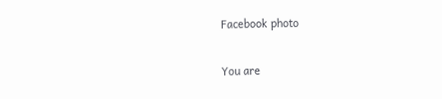Facebook photo

You are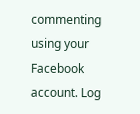commenting using your Facebook account. Log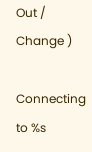Out /  Change )

Connecting to %s